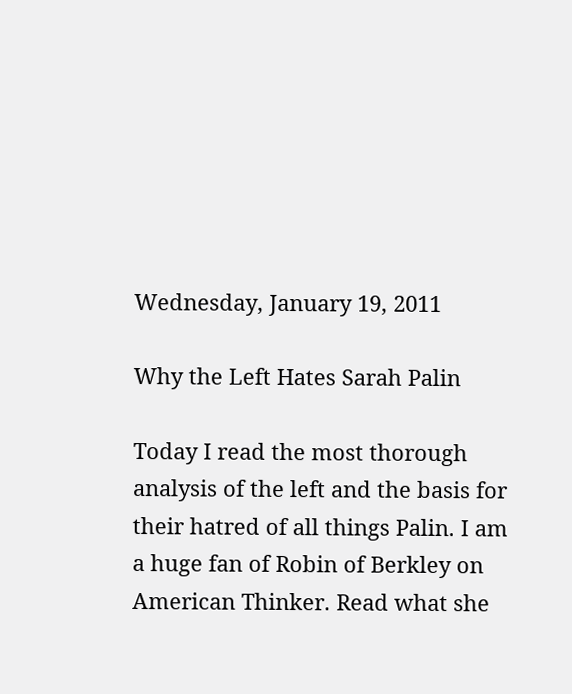Wednesday, January 19, 2011

Why the Left Hates Sarah Palin

Today I read the most thorough analysis of the left and the basis for their hatred of all things Palin. I am a huge fan of Robin of Berkley on American Thinker. Read what she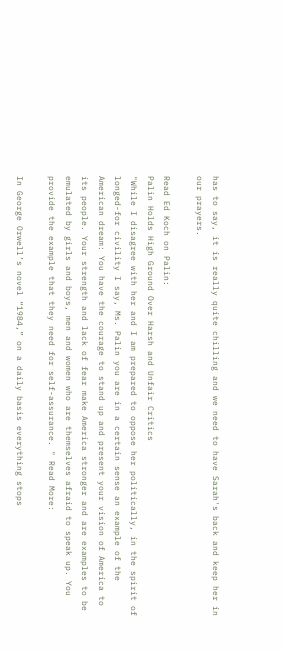has to say, it is really quite chilling and we need to have Sarah's back and keep her in our prayers.

Read Ed Koch on Palin:
Palin Holds High Ground Over Harsh and Unfair Critics
"While I disagree with her and I am prepared to oppose her politically, in the spirit of longed-for civility I say, Ms. Palin you are in a certain sense an example of the American dream: You have the courage to stand up and present your vision of America to its people. Your strength and lack of fear make America stronger and are examples to be emulated by girls and boys, men and women who are themselves afraid to speak up. You provide the example that they need for self-assurance. " Read More:

In George Orwell’s novel “1984,” on a daily basis everything stops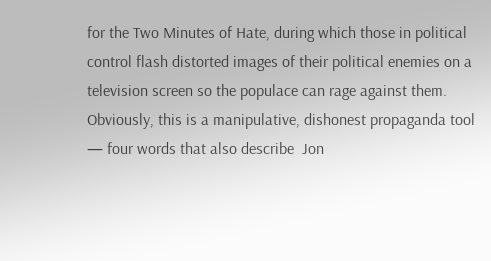for the Two Minutes of Hate, during which those in political control flash distorted images of their political enemies on a television screen so the populace can rage against them. Obviously, this is a manipulative, dishonest propaganda tool — four words that also describe  Jon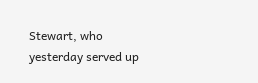Stewart, who yesterday served up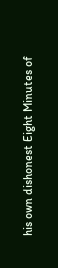his own dishonest Eight Minutes of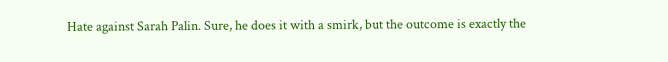Hate against Sarah Palin. Sure, he does it with a smirk, but the outcome is exactly the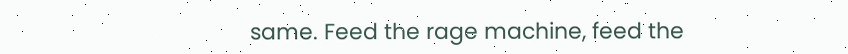same. Feed the rage machine, feed the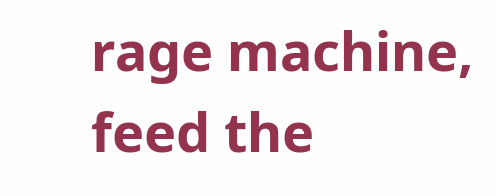rage machine, feed the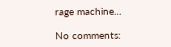rage machine…

No comments: